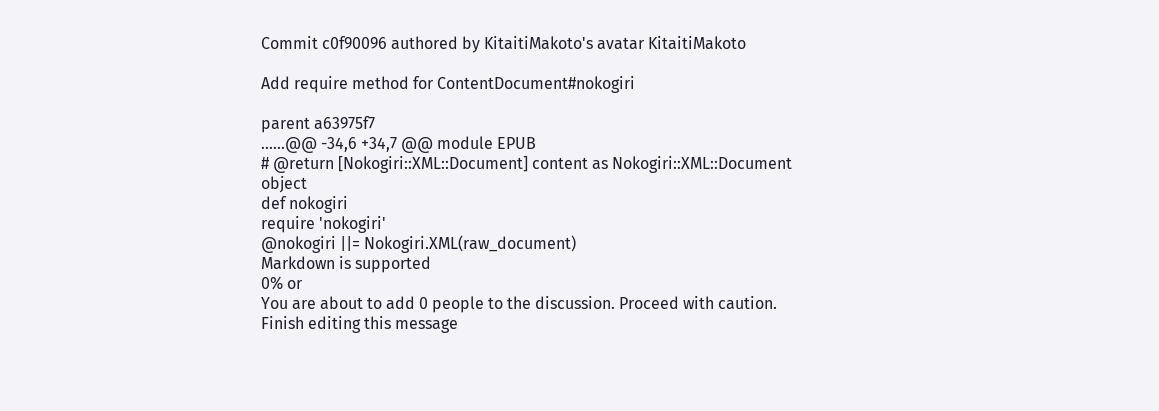Commit c0f90096 authored by KitaitiMakoto's avatar KitaitiMakoto

Add require method for ContentDocument#nokogiri

parent a63975f7
......@@ -34,6 +34,7 @@ module EPUB
# @return [Nokogiri::XML::Document] content as Nokogiri::XML::Document object
def nokogiri
require 'nokogiri'
@nokogiri ||= Nokogiri.XML(raw_document)
Markdown is supported
0% or
You are about to add 0 people to the discussion. Proceed with caution.
Finish editing this message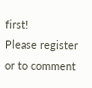first!
Please register or to comment